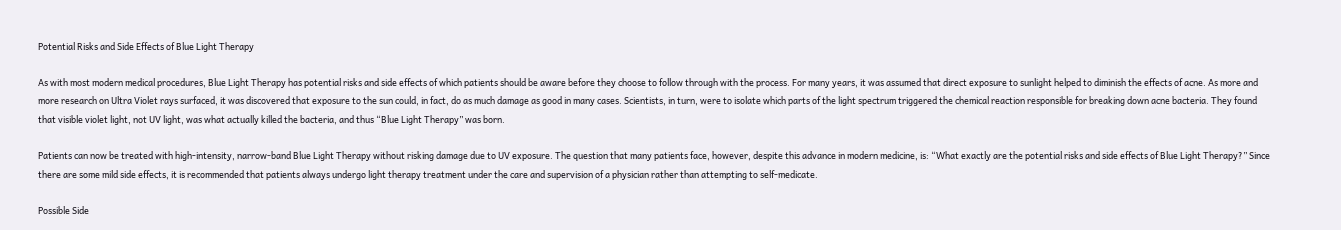Potential Risks and Side Effects of Blue Light Therapy

As with most modern medical procedures, Blue Light Therapy has potential risks and side effects of which patients should be aware before they choose to follow through with the process. For many years, it was assumed that direct exposure to sunlight helped to diminish the effects of acne. As more and more research on Ultra Violet rays surfaced, it was discovered that exposure to the sun could, in fact, do as much damage as good in many cases. Scientists, in turn, were to isolate which parts of the light spectrum triggered the chemical reaction responsible for breaking down acne bacteria. They found that visible violet light, not UV light, was what actually killed the bacteria, and thus “Blue Light Therapy” was born.

Patients can now be treated with high-intensity, narrow-band Blue Light Therapy without risking damage due to UV exposure. The question that many patients face, however, despite this advance in modern medicine, is: “What exactly are the potential risks and side effects of Blue Light Therapy?” Since there are some mild side effects, it is recommended that patients always undergo light therapy treatment under the care and supervision of a physician rather than attempting to self-medicate.

Possible Side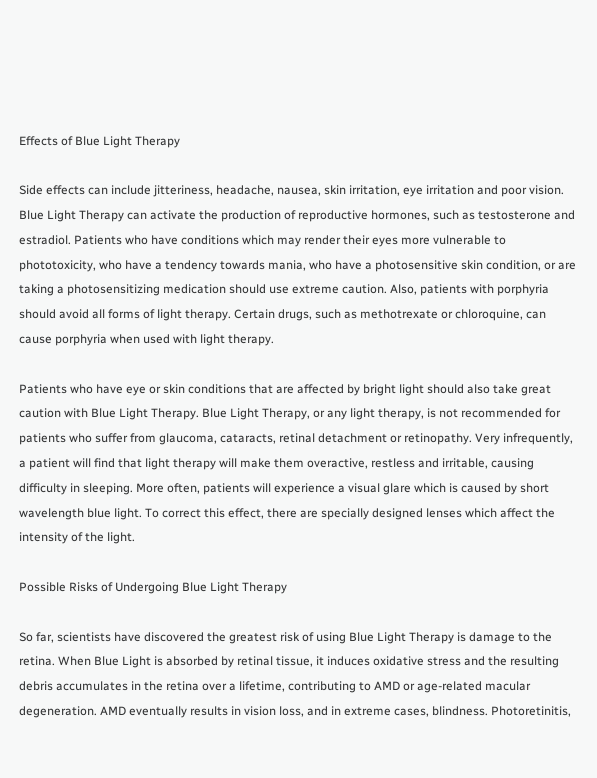Effects of Blue Light Therapy

Side effects can include jitteriness, headache, nausea, skin irritation, eye irritation and poor vision. Blue Light Therapy can activate the production of reproductive hormones, such as testosterone and estradiol. Patients who have conditions which may render their eyes more vulnerable to phototoxicity, who have a tendency towards mania, who have a photosensitive skin condition, or are taking a photosensitizing medication should use extreme caution. Also, patients with porphyria should avoid all forms of light therapy. Certain drugs, such as methotrexate or chloroquine, can cause porphyria when used with light therapy.

Patients who have eye or skin conditions that are affected by bright light should also take great caution with Blue Light Therapy. Blue Light Therapy, or any light therapy, is not recommended for patients who suffer from glaucoma, cataracts, retinal detachment or retinopathy. Very infrequently, a patient will find that light therapy will make them overactive, restless and irritable, causing difficulty in sleeping. More often, patients will experience a visual glare which is caused by short wavelength blue light. To correct this effect, there are specially designed lenses which affect the intensity of the light.

Possible Risks of Undergoing Blue Light Therapy

So far, scientists have discovered the greatest risk of using Blue Light Therapy is damage to the retina. When Blue Light is absorbed by retinal tissue, it induces oxidative stress and the resulting debris accumulates in the retina over a lifetime, contributing to AMD or age-related macular degeneration. AMD eventually results in vision loss, and in extreme cases, blindness. Photoretinitis,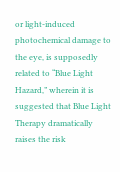or light-induced photochemical damage to the eye, is supposedly related to “Blue Light Hazard,” wherein it is suggested that Blue Light Therapy dramatically raises the risk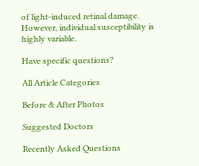of light-induced retinal damage. However, individual susceptibility is highly variable.

Have specific questions?

All Article Categories

Before & After Photos

Suggested Doctors

Recently Asked Questions